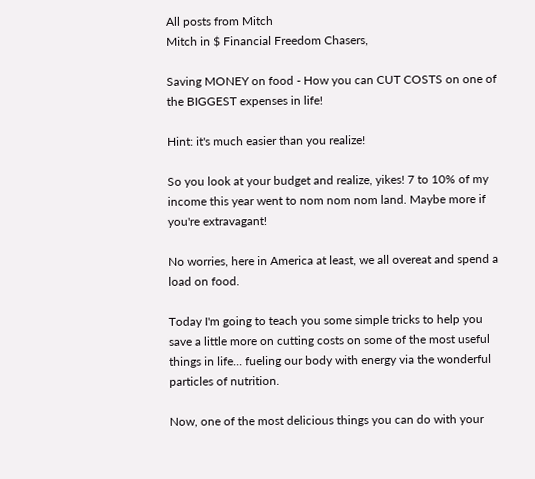All posts from Mitch
Mitch in $ Financial Freedom Chasers,

Saving MONEY on food - How you can CUT COSTS on one of the BIGGEST expenses in life!

Hint: it's much easier than you realize!

So you look at your budget and realize, yikes! 7 to 10% of my income this year went to nom nom nom land. Maybe more if you're extravagant!

No worries, here in America at least, we all overeat and spend a load on food.

Today I'm going to teach you some simple tricks to help you save a little more on cutting costs on some of the most useful things in life... fueling our body with energy via the wonderful particles of nutrition.

Now, one of the most delicious things you can do with your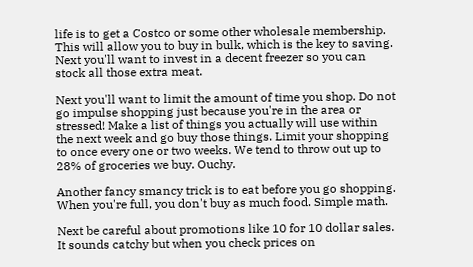life is to get a Costco or some other wholesale membership. This will allow you to buy in bulk, which is the key to saving. Next you'll want to invest in a decent freezer so you can stock all those extra meat.

Next you'll want to limit the amount of time you shop. Do not go impulse shopping just because you're in the area or stressed! Make a list of things you actually will use within the next week and go buy those things. Limit your shopping to once every one or two weeks. We tend to throw out up to 28% of groceries we buy. Ouchy.

Another fancy smancy trick is to eat before you go shopping. When you're full, you don't buy as much food. Simple math.

Next be careful about promotions like 10 for 10 dollar sales. It sounds catchy but when you check prices on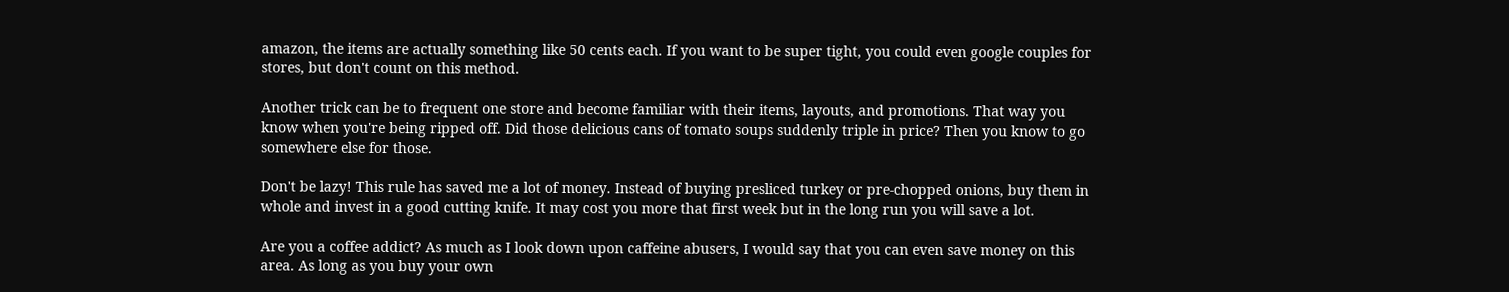amazon, the items are actually something like 50 cents each. If you want to be super tight, you could even google couples for stores, but don't count on this method.

Another trick can be to frequent one store and become familiar with their items, layouts, and promotions. That way you know when you're being ripped off. Did those delicious cans of tomato soups suddenly triple in price? Then you know to go somewhere else for those.

Don't be lazy! This rule has saved me a lot of money. Instead of buying presliced turkey or pre-chopped onions, buy them in whole and invest in a good cutting knife. It may cost you more that first week but in the long run you will save a lot.

Are you a coffee addict? As much as I look down upon caffeine abusers, I would say that you can even save money on this area. As long as you buy your own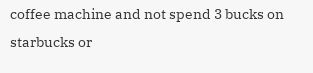coffee machine and not spend 3 bucks on starbucks or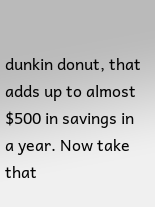dunkin donut, that adds up to almost $500 in savings in a year. Now take that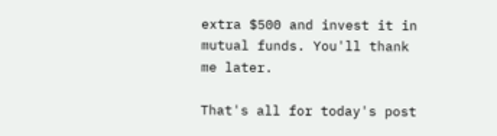extra $500 and invest it in mutual funds. You'll thank me later.

That's all for today's post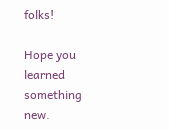folks!

Hope you learned something new.